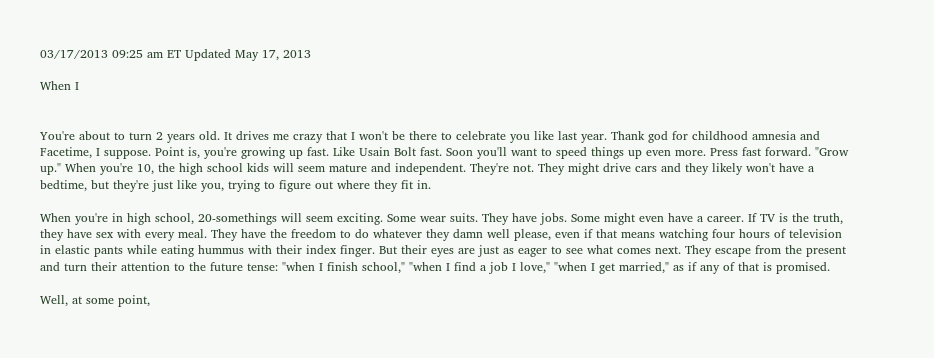03/17/2013 09:25 am ET Updated May 17, 2013

When I


You're about to turn 2 years old. It drives me crazy that I won't be there to celebrate you like last year. Thank god for childhood amnesia and Facetime, I suppose. Point is, you're growing up fast. Like Usain Bolt fast. Soon you'll want to speed things up even more. Press fast forward. "Grow up." When you're 10, the high school kids will seem mature and independent. They're not. They might drive cars and they likely won't have a bedtime, but they're just like you, trying to figure out where they fit in.

When you're in high school, 20-somethings will seem exciting. Some wear suits. They have jobs. Some might even have a career. If TV is the truth, they have sex with every meal. They have the freedom to do whatever they damn well please, even if that means watching four hours of television in elastic pants while eating hummus with their index finger. But their eyes are just as eager to see what comes next. They escape from the present and turn their attention to the future tense: "when I finish school," "when I find a job I love," "when I get married," as if any of that is promised.

Well, at some point,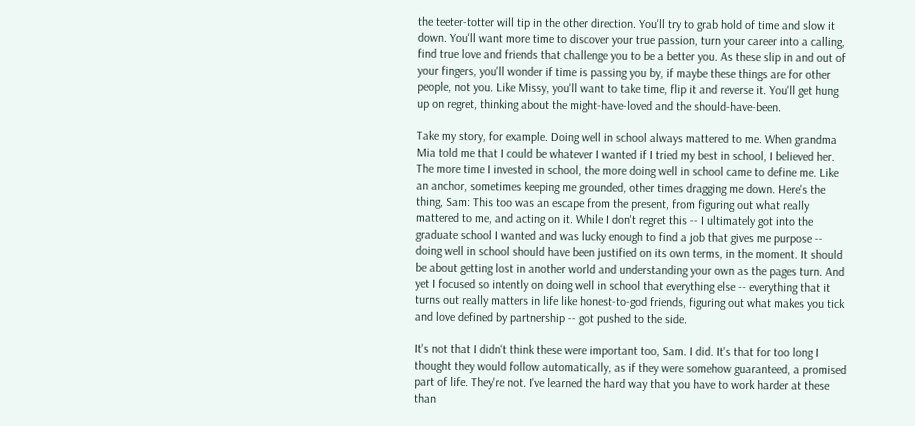the teeter-totter will tip in the other direction. You'll try to grab hold of time and slow it down. You'll want more time to discover your true passion, turn your career into a calling, find true love and friends that challenge you to be a better you. As these slip in and out of your fingers, you'll wonder if time is passing you by, if maybe these things are for other people, not you. Like Missy, you'll want to take time, flip it and reverse it. You'll get hung up on regret, thinking about the might-have-loved and the should-have-been.

Take my story, for example. Doing well in school always mattered to me. When grandma Mia told me that I could be whatever I wanted if I tried my best in school, I believed her. The more time I invested in school, the more doing well in school came to define me. Like an anchor, sometimes keeping me grounded, other times dragging me down. Here's the thing, Sam: This too was an escape from the present, from figuring out what really mattered to me, and acting on it. While I don't regret this -- I ultimately got into the graduate school I wanted and was lucky enough to find a job that gives me purpose -- doing well in school should have been justified on its own terms, in the moment. It should be about getting lost in another world and understanding your own as the pages turn. And yet I focused so intently on doing well in school that everything else -- everything that it turns out really matters in life like honest-to-god friends, figuring out what makes you tick and love defined by partnership -- got pushed to the side.

It's not that I didn't think these were important too, Sam. I did. It's that for too long I thought they would follow automatically, as if they were somehow guaranteed, a promised part of life. They're not. I've learned the hard way that you have to work harder at these than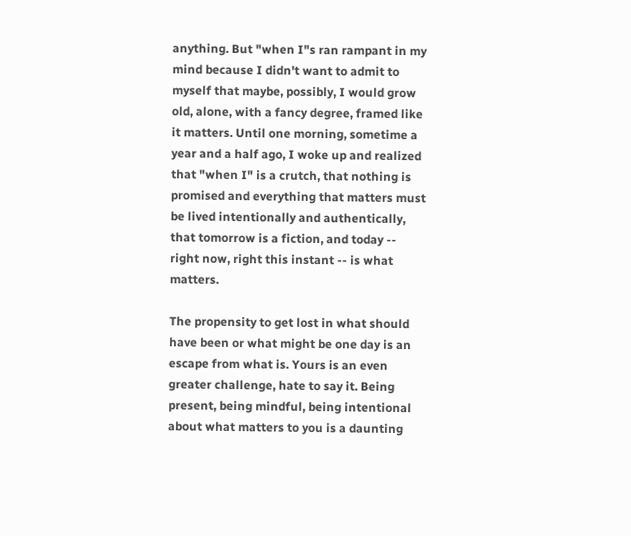anything. But "when I"s ran rampant in my mind because I didn't want to admit to myself that maybe, possibly, I would grow old, alone, with a fancy degree, framed like it matters. Until one morning, sometime a year and a half ago, I woke up and realized that "when I" is a crutch, that nothing is promised and everything that matters must be lived intentionally and authentically, that tomorrow is a fiction, and today -- right now, right this instant -- is what matters.

The propensity to get lost in what should have been or what might be one day is an escape from what is. Yours is an even greater challenge, hate to say it. Being present, being mindful, being intentional about what matters to you is a daunting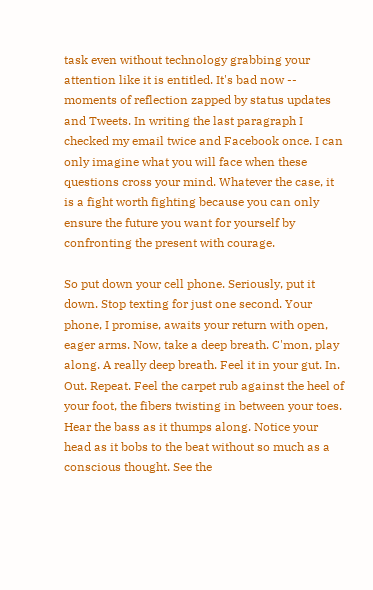task even without technology grabbing your attention like it is entitled. It's bad now -- moments of reflection zapped by status updates and Tweets. In writing the last paragraph I checked my email twice and Facebook once. I can only imagine what you will face when these questions cross your mind. Whatever the case, it is a fight worth fighting because you can only ensure the future you want for yourself by confronting the present with courage.

So put down your cell phone. Seriously, put it down. Stop texting for just one second. Your phone, I promise, awaits your return with open, eager arms. Now, take a deep breath. C'mon, play along. A really deep breath. Feel it in your gut. In. Out. Repeat. Feel the carpet rub against the heel of your foot, the fibers twisting in between your toes. Hear the bass as it thumps along. Notice your head as it bobs to the beat without so much as a conscious thought. See the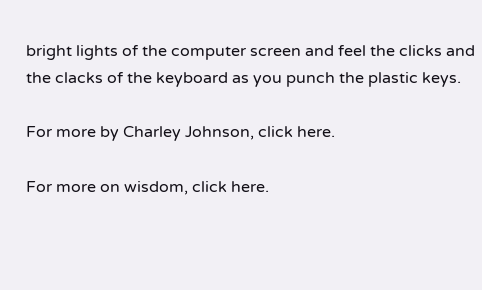bright lights of the computer screen and feel the clicks and the clacks of the keyboard as you punch the plastic keys.

For more by Charley Johnson, click here.

For more on wisdom, click here.